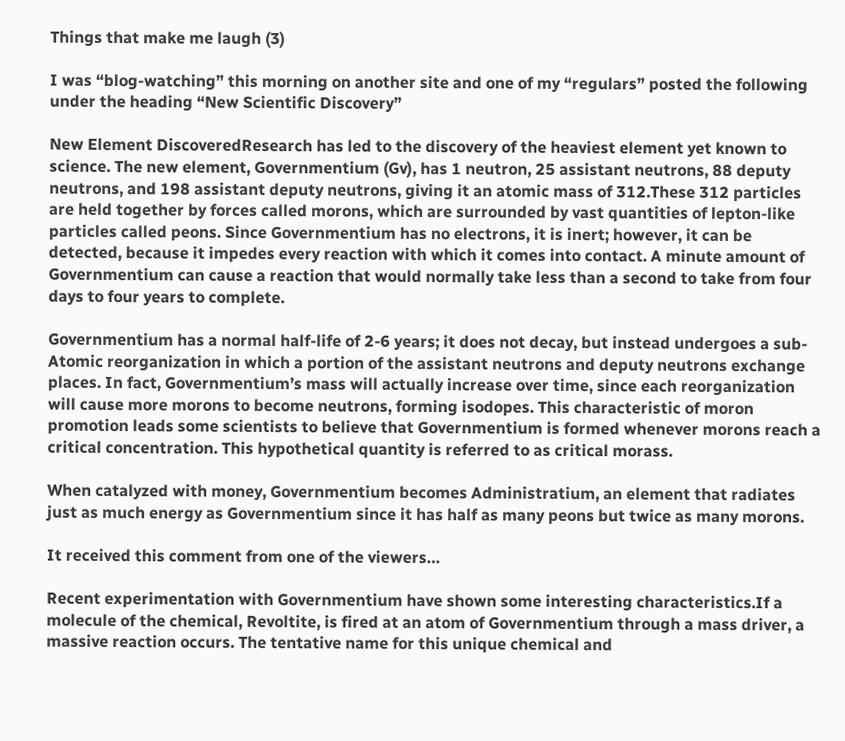Things that make me laugh (3)

I was “blog-watching” this morning on another site and one of my “regulars” posted the following under the heading “New Scientific Discovery”

New Element DiscoveredResearch has led to the discovery of the heaviest element yet known to science. The new element, Governmentium (Gv), has 1 neutron, 25 assistant neutrons, 88 deputy neutrons, and 198 assistant deputy neutrons, giving it an atomic mass of 312.These 312 particles are held together by forces called morons, which are surrounded by vast quantities of lepton-like particles called peons. Since Governmentium has no electrons, it is inert; however, it can be detected, because it impedes every reaction with which it comes into contact. A minute amount of Governmentium can cause a reaction that would normally take less than a second to take from four days to four years to complete.

Governmentium has a normal half-life of 2-6 years; it does not decay, but instead undergoes a sub-Atomic reorganization in which a portion of the assistant neutrons and deputy neutrons exchange places. In fact, Governmentium’s mass will actually increase over time, since each reorganization will cause more morons to become neutrons, forming isodopes. This characteristic of moron promotion leads some scientists to believe that Governmentium is formed whenever morons reach a critical concentration. This hypothetical quantity is referred to as critical morass.

When catalyzed with money, Governmentium becomes Administratium, an element that radiates just as much energy as Governmentium since it has half as many peons but twice as many morons.

It received this comment from one of the viewers…

Recent experimentation with Governmentium have shown some interesting characteristics.If a molecule of the chemical, Revoltite, is fired at an atom of Governmentium through a mass driver, a massive reaction occurs. The tentative name for this unique chemical and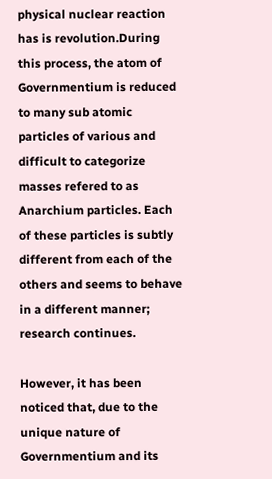physical nuclear reaction has is revolution.During this process, the atom of Governmentium is reduced to many sub atomic particles of various and difficult to categorize masses refered to as Anarchium particles. Each of these particles is subtly different from each of the others and seems to behave in a different manner; research continues.

However, it has been noticed that, due to the unique nature of Governmentium and its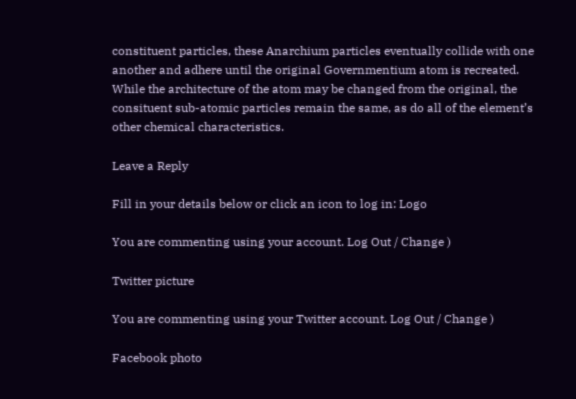constituent particles, these Anarchium particles eventually collide with one another and adhere until the original Governmentium atom is recreated. While the architecture of the atom may be changed from the original, the consituent sub-atomic particles remain the same, as do all of the element’s other chemical characteristics.

Leave a Reply

Fill in your details below or click an icon to log in: Logo

You are commenting using your account. Log Out / Change )

Twitter picture

You are commenting using your Twitter account. Log Out / Change )

Facebook photo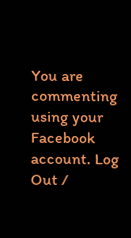You are commenting using your Facebook account. Log Out /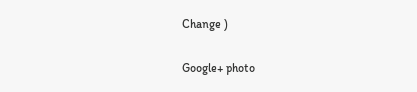Change )

Google+ photo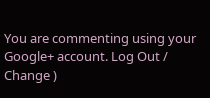You are commenting using your Google+ account. Log Out / Change )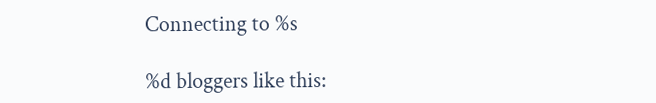Connecting to %s

%d bloggers like this: